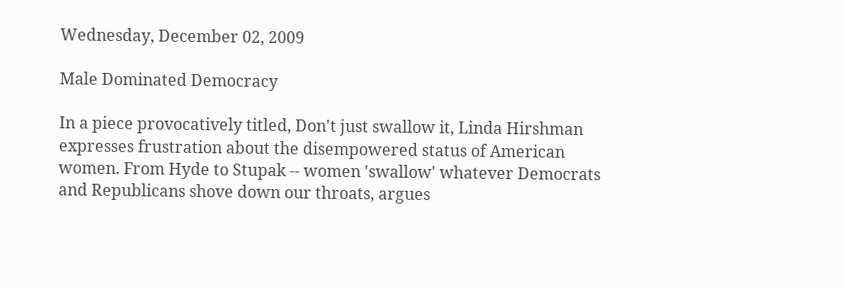Wednesday, December 02, 2009

Male Dominated Democracy

In a piece provocatively titled, Don't just swallow it, Linda Hirshman expresses frustration about the disempowered status of American women. From Hyde to Stupak -- women 'swallow' whatever Democrats and Republicans shove down our throats, argues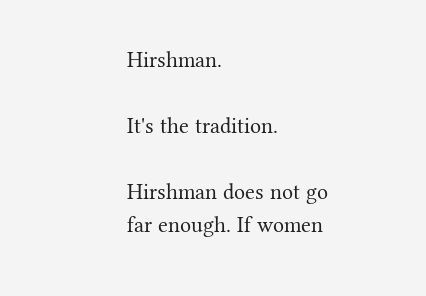Hirshman.

It's the tradition.

Hirshman does not go far enough. If women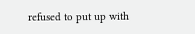refused to put up with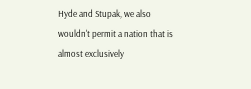Hyde and Stupak, we also wouldn't permit a nation that is almost exclusively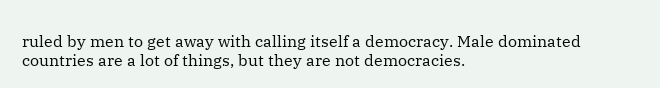ruled by men to get away with calling itself a democracy. Male dominated countries are a lot of things, but they are not democracies.